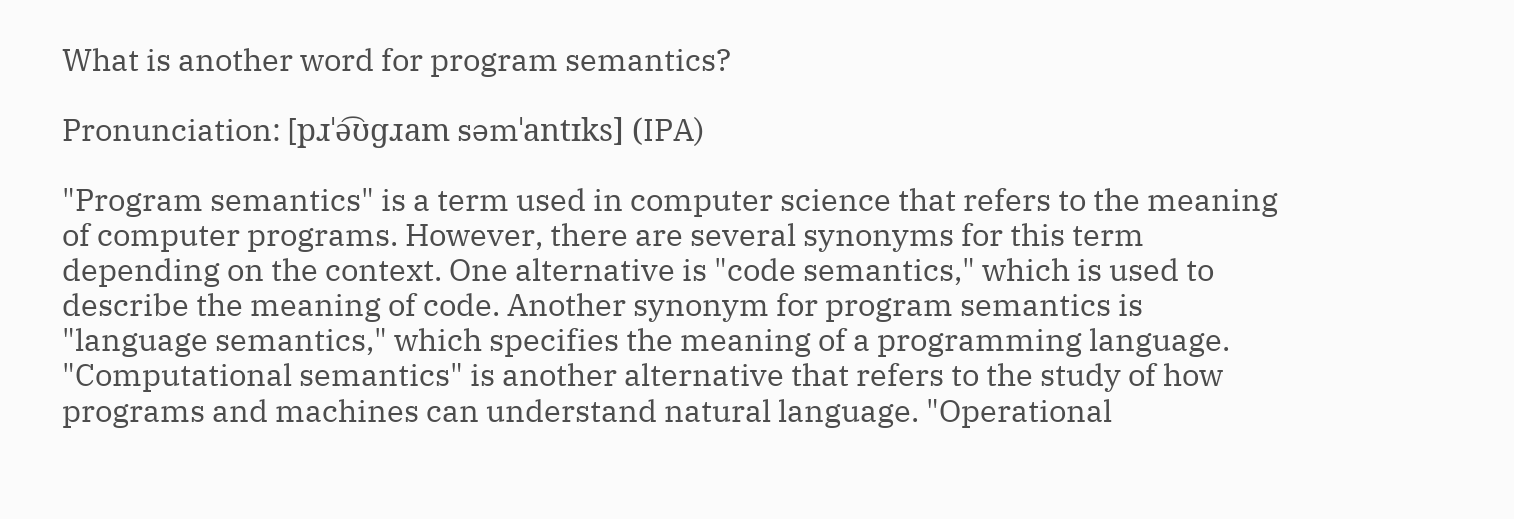What is another word for program semantics?

Pronunciation: [pɹˈə͡ʊɡɹam səmˈantɪks] (IPA)

"Program semantics" is a term used in computer science that refers to the meaning of computer programs. However, there are several synonyms for this term depending on the context. One alternative is "code semantics," which is used to describe the meaning of code. Another synonym for program semantics is "language semantics," which specifies the meaning of a programming language. "Computational semantics" is another alternative that refers to the study of how programs and machines can understand natural language. "Operational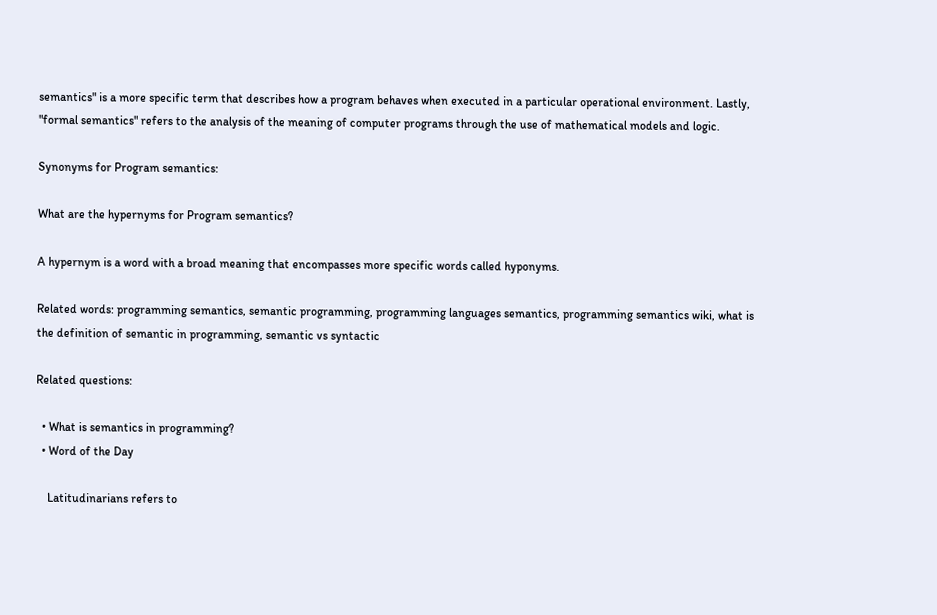semantics" is a more specific term that describes how a program behaves when executed in a particular operational environment. Lastly, "formal semantics" refers to the analysis of the meaning of computer programs through the use of mathematical models and logic.

Synonyms for Program semantics:

What are the hypernyms for Program semantics?

A hypernym is a word with a broad meaning that encompasses more specific words called hyponyms.

Related words: programming semantics, semantic programming, programming languages semantics, programming semantics wiki, what is the definition of semantic in programming, semantic vs syntactic

Related questions:

  • What is semantics in programming?
  • Word of the Day

    Latitudinarians refers to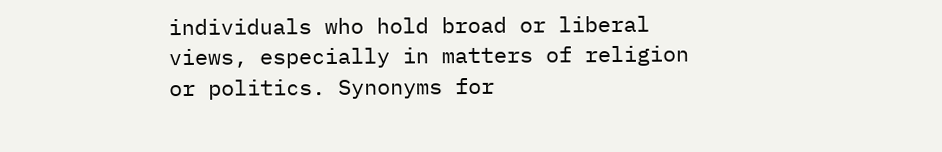individuals who hold broad or liberal views, especially in matters of religion or politics. Synonyms for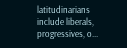latitudinarians include liberals, progressives, o...